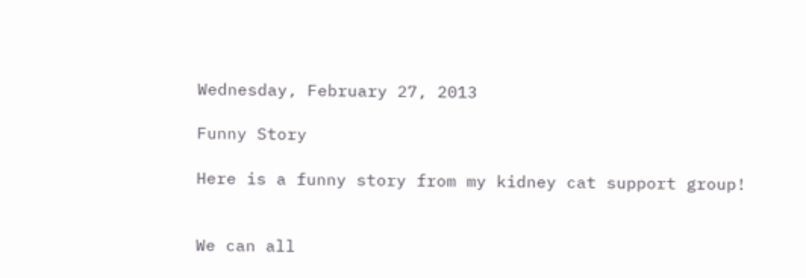Wednesday, February 27, 2013

Funny Story

Here is a funny story from my kidney cat support group!


We can all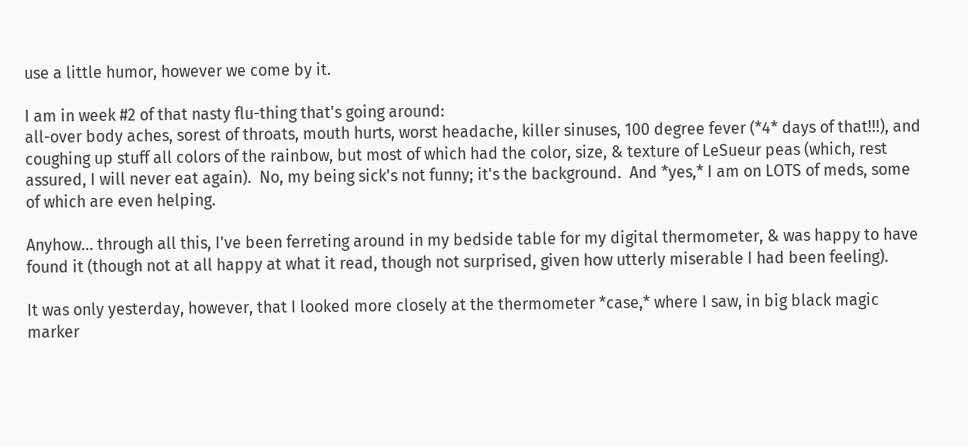use a little humor, however we come by it.

I am in week #2 of that nasty flu-thing that's going around:
all-over body aches, sorest of throats, mouth hurts, worst headache, killer sinuses, 100 degree fever (*4* days of that!!!), and coughing up stuff all colors of the rainbow, but most of which had the color, size, & texture of LeSueur peas (which, rest assured, I will never eat again).  No, my being sick's not funny; it's the background.  And *yes,* I am on LOTS of meds, some of which are even helping.

Anyhow... through all this, I've been ferreting around in my bedside table for my digital thermometer, & was happy to have found it (though not at all happy at what it read, though not surprised, given how utterly miserable I had been feeling).

It was only yesterday, however, that I looked more closely at the thermometer *case,* where I saw, in big black magic marker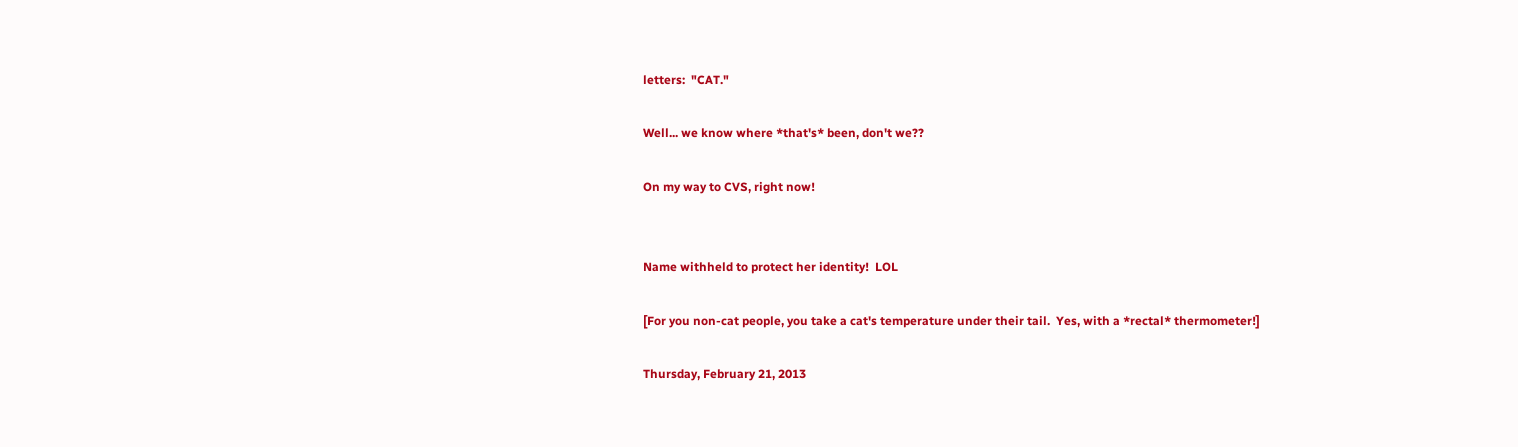letters:  "CAT."

Well... we know where *that's* been, don't we??

On my way to CVS, right now!


Name withheld to protect her identity!  LOL

[For you non-cat people, you take a cat's temperature under their tail.  Yes, with a *rectal* thermometer!]

Thursday, February 21, 2013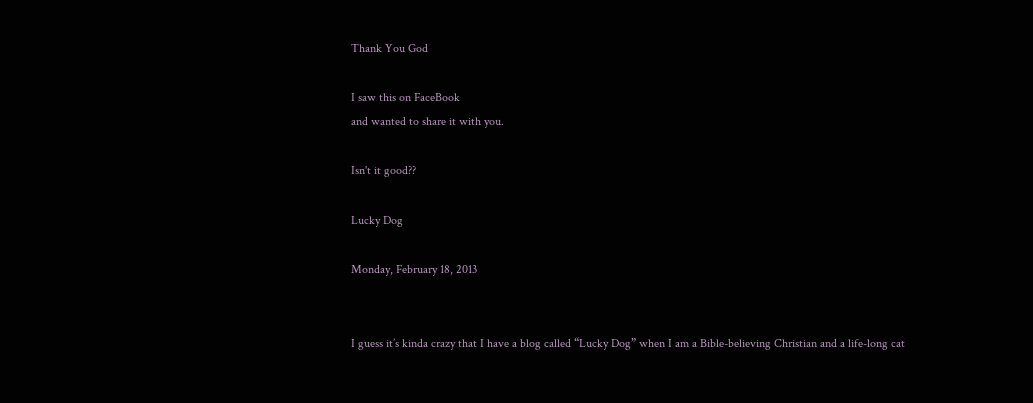Thank You God

I saw this on FaceBook
and wanted to share it with you.

Isn't it good??

Lucky Dog

Monday, February 18, 2013


I guess it’s kinda crazy that I have a blog called “Lucky Dog” when I am a Bible-believing Christian and a life-long cat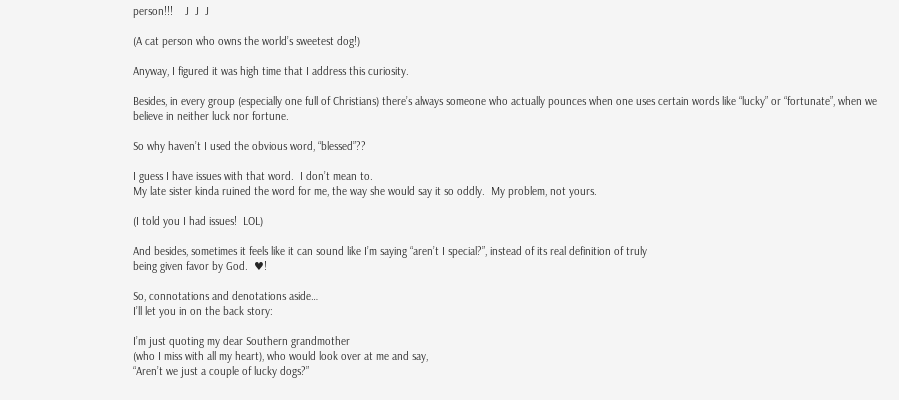person!!!    J  J  J

(A cat person who owns the world’s sweetest dog!)

Anyway, I figured it was high time that I address this curiosity.

Besides, in every group (especially one full of Christians) there’s always someone who actually pounces when one uses certain words like “lucky” or “fortunate”, when we believe in neither luck nor fortune.

So why haven’t I used the obvious word, “blessed”??

I guess I have issues with that word.  I don’t mean to.
My late sister kinda ruined the word for me, the way she would say it so oddly.  My problem, not yours.

(I told you I had issues!  LOL)

And besides, sometimes it feels like it can sound like I’m saying “aren’t I special?”, instead of its real definition of truly
being given favor by God.  ♥!

So, connotations and denotations aside…
I’ll let you in on the back story:

I’m just quoting my dear Southern grandmother
(who I miss with all my heart), who would look over at me and say,
“Aren’t we just a couple of lucky dogs?”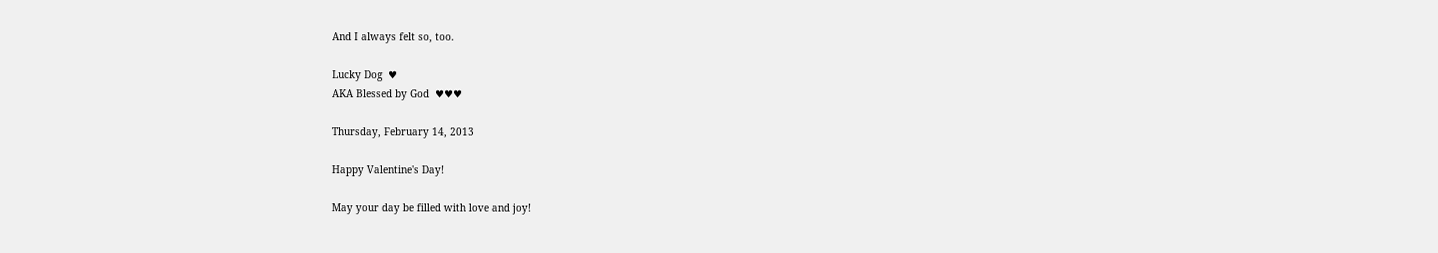And I always felt so, too.

Lucky Dog  ♥
AKA Blessed by God  ♥♥♥

Thursday, February 14, 2013

Happy Valentine's Day!

May your day be filled with love and joy!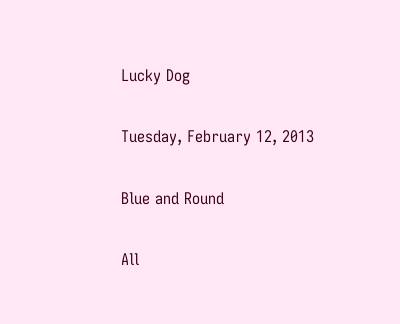Lucky Dog

Tuesday, February 12, 2013

Blue and Round

All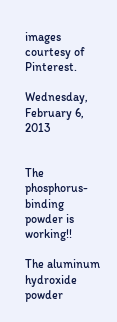images courtesy of Pinterest.

Wednesday, February 6, 2013


The phosphorus-binding powder is working!!

The aluminum hydroxide powder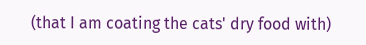(that I am coating the cats' dry food with)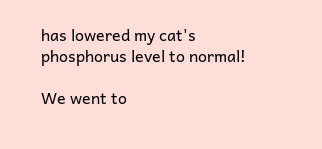has lowered my cat's phosphorus level to normal!

We went to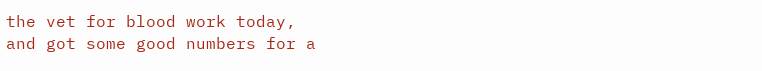the vet for blood work today,
and got some good numbers for a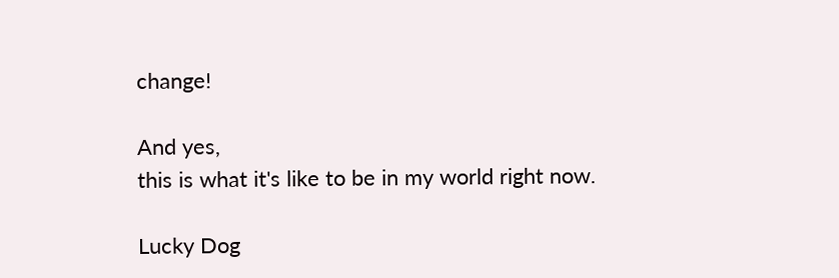change!

And yes,
this is what it's like to be in my world right now.

Lucky Dog